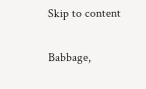Skip to content

Babbage,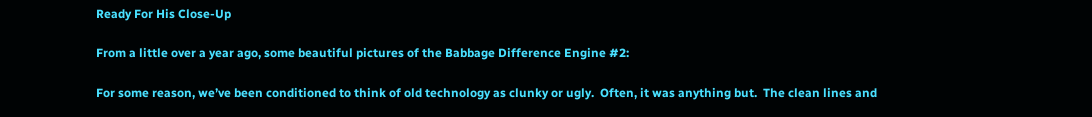Ready For His Close-Up

From a little over a year ago, some beautiful pictures of the Babbage Difference Engine #2:

For some reason, we’ve been conditioned to think of old technology as clunky or ugly.  Often, it was anything but.  The clean lines and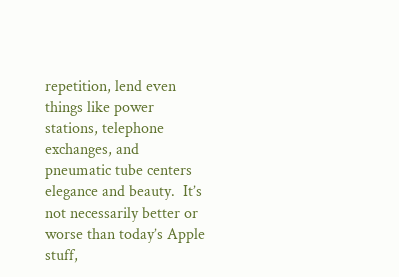repetition, lend even things like power stations, telephone exchanges, and pneumatic tube centers elegance and beauty.  It’s not necessarily better or worse than today’s Apple stuff,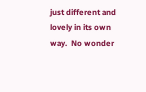just different and lovely in its own way.  No wonder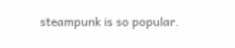steampunk is so popular.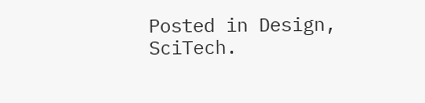Posted in Design, SciTech.